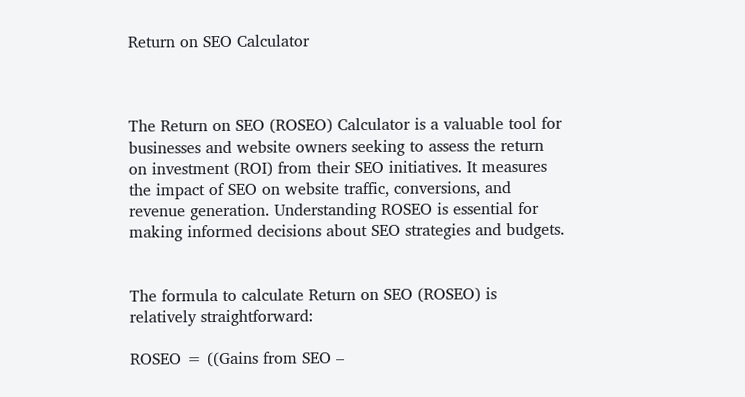Return on SEO Calculator



The Return on SEO (ROSEO) Calculator is a valuable tool for businesses and website owners seeking to assess the return on investment (ROI) from their SEO initiatives. It measures the impact of SEO on website traffic, conversions, and revenue generation. Understanding ROSEO is essential for making informed decisions about SEO strategies and budgets.


The formula to calculate Return on SEO (ROSEO) is relatively straightforward:

ROSEO = ((Gains from SEO –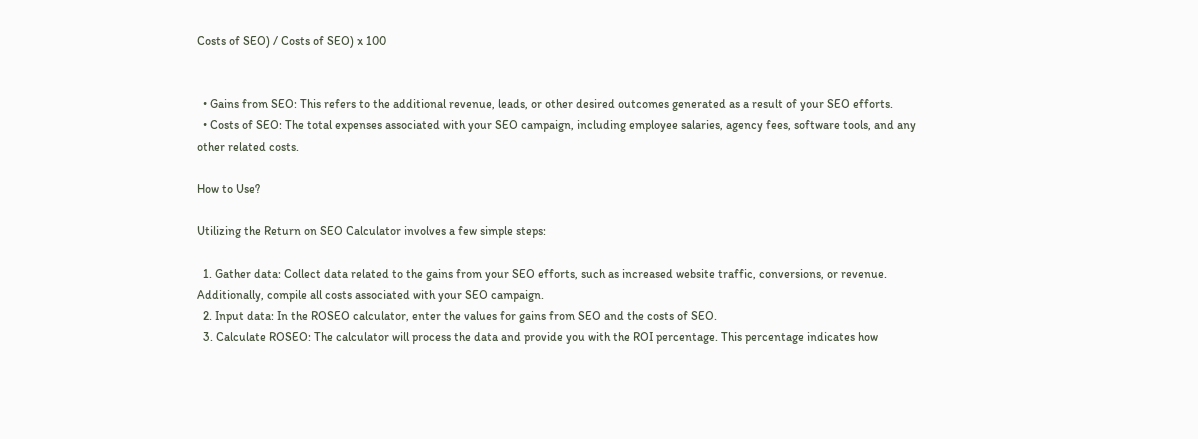Costs of SEO) / Costs of SEO) x 100


  • Gains from SEO: This refers to the additional revenue, leads, or other desired outcomes generated as a result of your SEO efforts.
  • Costs of SEO: The total expenses associated with your SEO campaign, including employee salaries, agency fees, software tools, and any other related costs.

How to Use?

Utilizing the Return on SEO Calculator involves a few simple steps:

  1. Gather data: Collect data related to the gains from your SEO efforts, such as increased website traffic, conversions, or revenue. Additionally, compile all costs associated with your SEO campaign.
  2. Input data: In the ROSEO calculator, enter the values for gains from SEO and the costs of SEO.
  3. Calculate ROSEO: The calculator will process the data and provide you with the ROI percentage. This percentage indicates how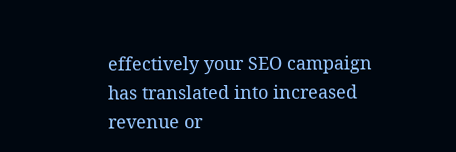effectively your SEO campaign has translated into increased revenue or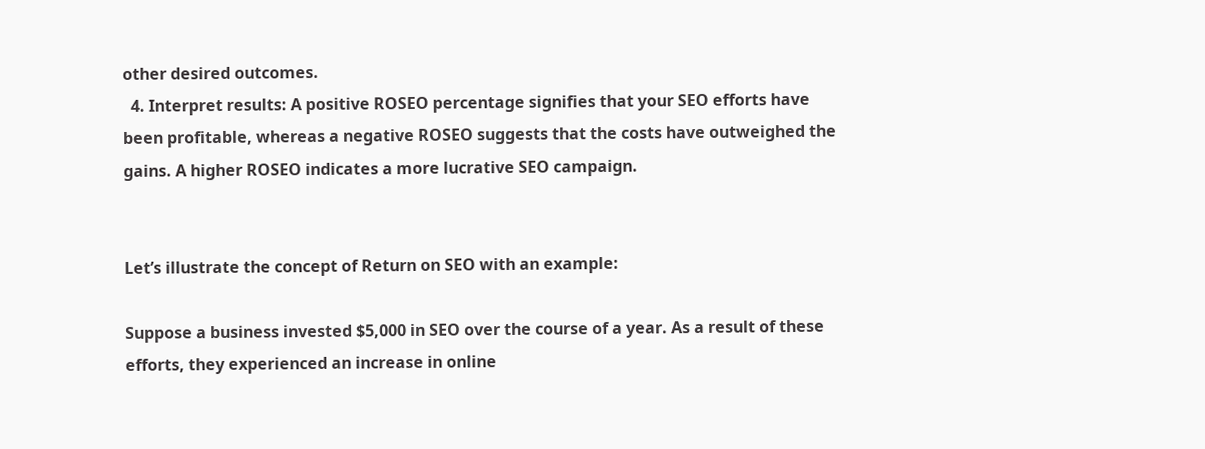other desired outcomes.
  4. Interpret results: A positive ROSEO percentage signifies that your SEO efforts have been profitable, whereas a negative ROSEO suggests that the costs have outweighed the gains. A higher ROSEO indicates a more lucrative SEO campaign.


Let’s illustrate the concept of Return on SEO with an example:

Suppose a business invested $5,000 in SEO over the course of a year. As a result of these efforts, they experienced an increase in online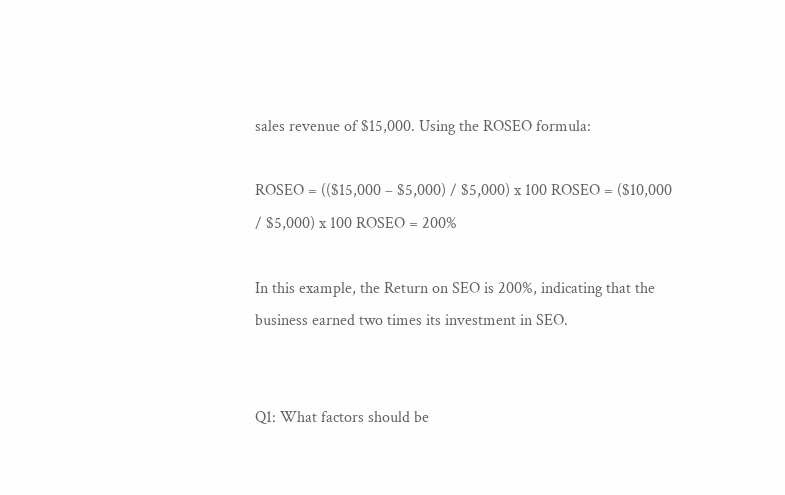sales revenue of $15,000. Using the ROSEO formula:

ROSEO = (($15,000 – $5,000) / $5,000) x 100 ROSEO = ($10,000 / $5,000) x 100 ROSEO = 200%

In this example, the Return on SEO is 200%, indicating that the business earned two times its investment in SEO.


Q1: What factors should be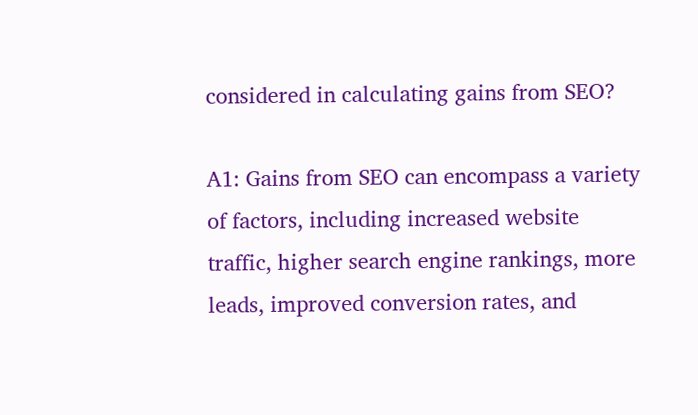considered in calculating gains from SEO?

A1: Gains from SEO can encompass a variety of factors, including increased website traffic, higher search engine rankings, more leads, improved conversion rates, and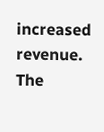increased revenue. The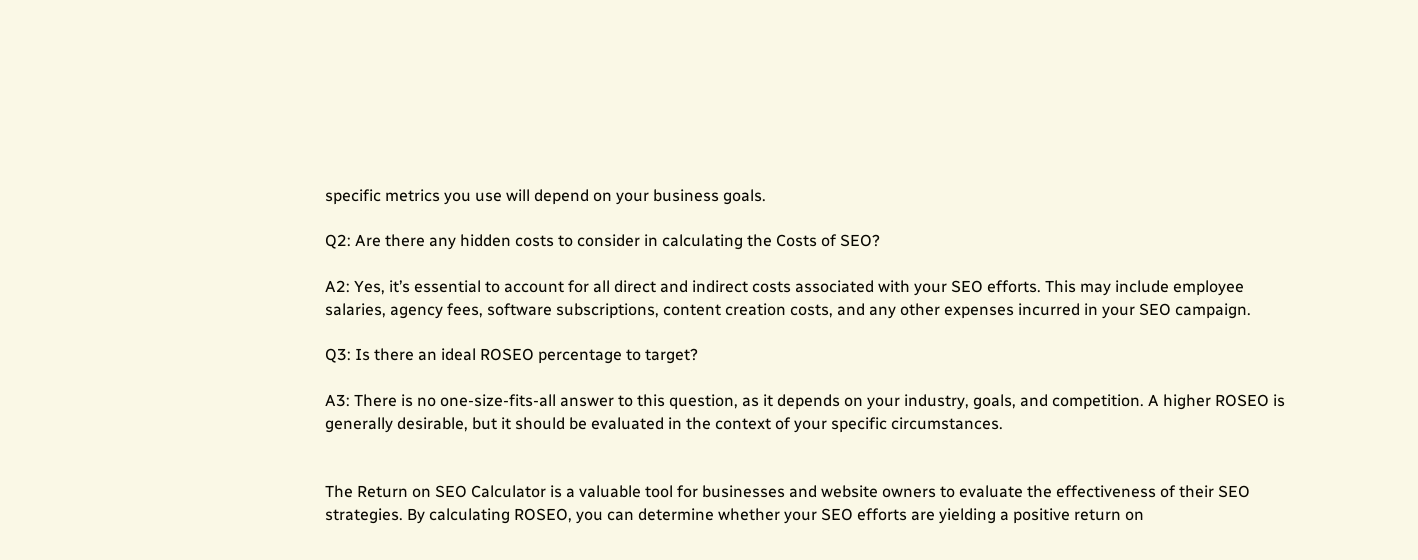specific metrics you use will depend on your business goals.

Q2: Are there any hidden costs to consider in calculating the Costs of SEO?

A2: Yes, it’s essential to account for all direct and indirect costs associated with your SEO efforts. This may include employee salaries, agency fees, software subscriptions, content creation costs, and any other expenses incurred in your SEO campaign.

Q3: Is there an ideal ROSEO percentage to target?

A3: There is no one-size-fits-all answer to this question, as it depends on your industry, goals, and competition. A higher ROSEO is generally desirable, but it should be evaluated in the context of your specific circumstances.


The Return on SEO Calculator is a valuable tool for businesses and website owners to evaluate the effectiveness of their SEO strategies. By calculating ROSEO, you can determine whether your SEO efforts are yielding a positive return on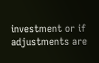investment or if adjustments are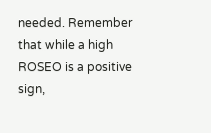needed. Remember that while a high ROSEO is a positive sign,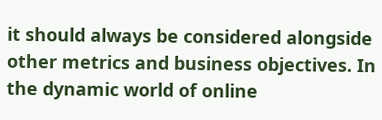it should always be considered alongside other metrics and business objectives. In the dynamic world of online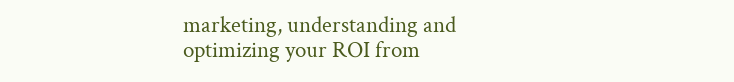marketing, understanding and optimizing your ROI from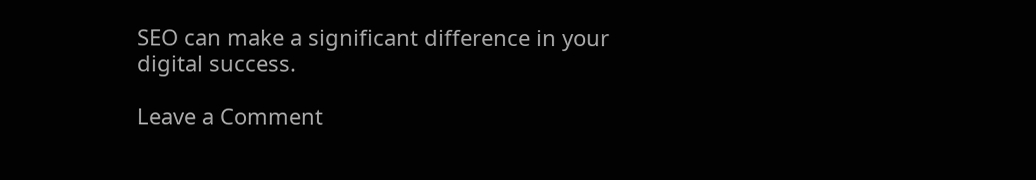SEO can make a significant difference in your digital success.

Leave a Comment